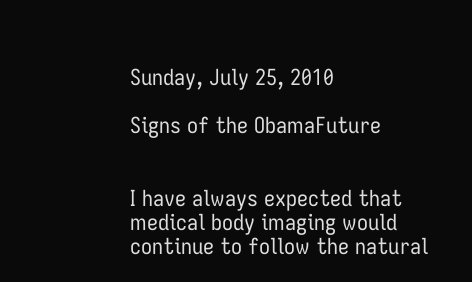Sunday, July 25, 2010

Signs of the ObamaFuture


I have always expected that medical body imaging would continue to follow the natural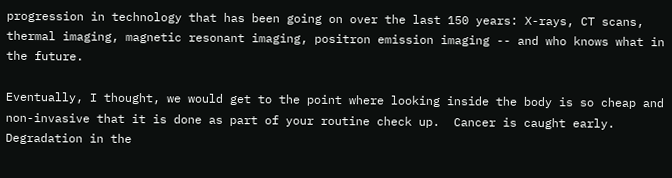progression in technology that has been going on over the last 150 years: X-rays, CT scans, thermal imaging, magnetic resonant imaging, positron emission imaging -- and who knows what in the future.

Eventually, I thought, we would get to the point where looking inside the body is so cheap and non-invasive that it is done as part of your routine check up.  Cancer is caught early.  Degradation in the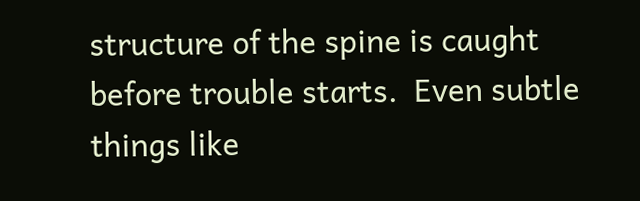structure of the spine is caught before trouble starts.  Even subtle things like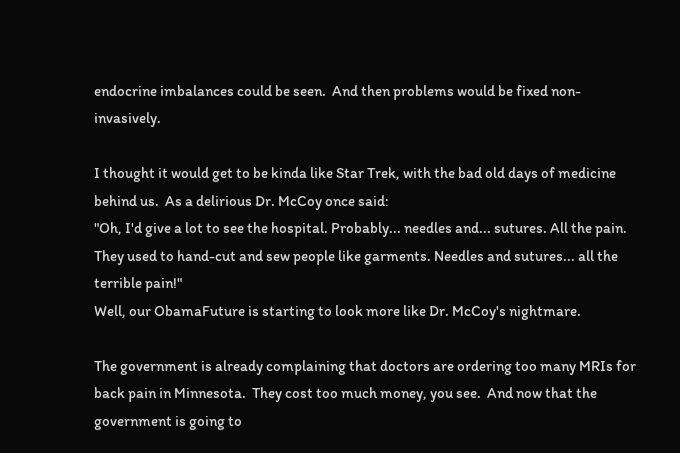endocrine imbalances could be seen.  And then problems would be fixed non-invasively.

I thought it would get to be kinda like Star Trek, with the bad old days of medicine behind us.  As a delirious Dr. McCoy once said:
"Oh, I'd give a lot to see the hospital. Probably... needles and... sutures. All the pain. They used to hand-cut and sew people like garments. Needles and sutures... all the terrible pain!"
Well, our ObamaFuture is starting to look more like Dr. McCoy's nightmare.

The government is already complaining that doctors are ordering too many MRIs for back pain in Minnesota.  They cost too much money, you see.  And now that the government is going to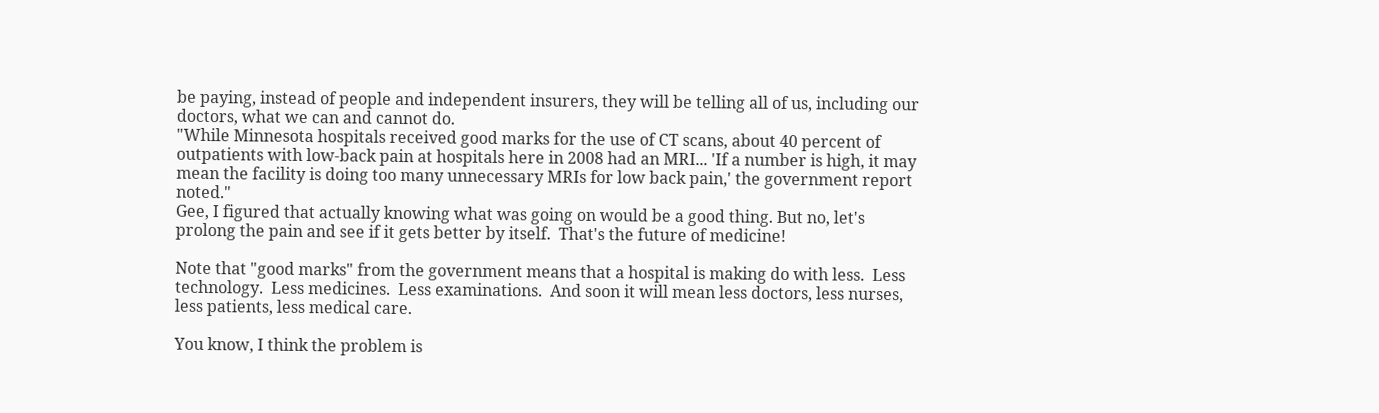be paying, instead of people and independent insurers, they will be telling all of us, including our doctors, what we can and cannot do.
"While Minnesota hospitals received good marks for the use of CT scans, about 40 percent of outpatients with low-back pain at hospitals here in 2008 had an MRI... 'If a number is high, it may mean the facility is doing too many unnecessary MRIs for low back pain,' the government report noted."
Gee, I figured that actually knowing what was going on would be a good thing. But no, let's prolong the pain and see if it gets better by itself.  That's the future of medicine!

Note that "good marks" from the government means that a hospital is making do with less.  Less technology.  Less medicines.  Less examinations.  And soon it will mean less doctors, less nurses, less patients, less medical care.

You know, I think the problem is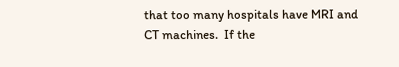that too many hospitals have MRI and CT machines.  If the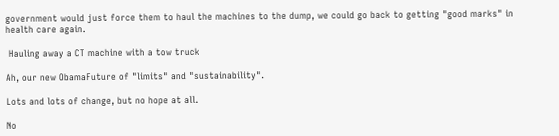government would just force them to haul the machines to the dump, we could go back to getting "good marks" in health care again.

 Hauling away a CT machine with a tow truck

Ah, our new ObamaFuture of "limits" and "sustainability".

Lots and lots of change, but no hope at all.

No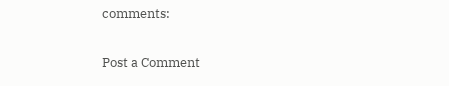comments:

Post a Comment